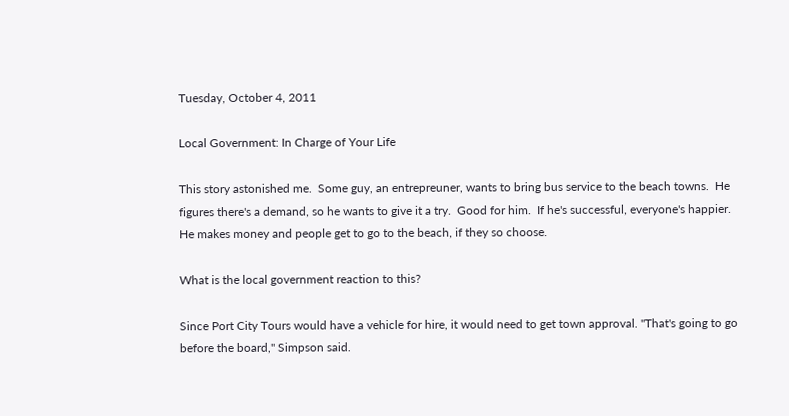Tuesday, October 4, 2011

Local Government: In Charge of Your Life

This story astonished me.  Some guy, an entrepreuner, wants to bring bus service to the beach towns.  He figures there's a demand, so he wants to give it a try.  Good for him.  If he's successful, everyone's happier.  He makes money and people get to go to the beach, if they so choose.

What is the local government reaction to this?

Since Port City Tours would have a vehicle for hire, it would need to get town approval. "That's going to go before the board," Simpson said.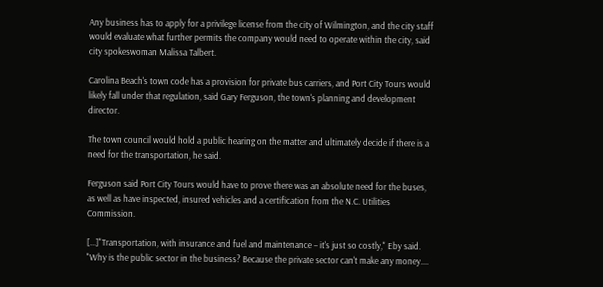Any business has to apply for a privilege license from the city of Wilmington, and the city staff would evaluate what further permits the company would need to operate within the city, said city spokeswoman Malissa Talbert.

Carolina Beach's town code has a provision for private bus carriers, and Port City Tours would likely fall under that regulation, said Gary Ferguson, the town's planning and development director.

The town council would hold a public hearing on the matter and ultimately decide if there is a need for the transportation, he said.

Ferguson said Port City Tours would have to prove there was an absolute need for the buses, as well as have inspected, insured vehicles and a certification from the N.C. Utilities Commission.

[...]"Transportation, with insurance and fuel and maintenance – it's just so costly," Eby said. "Why is the public sector in the business? Because the private sector can't make any money....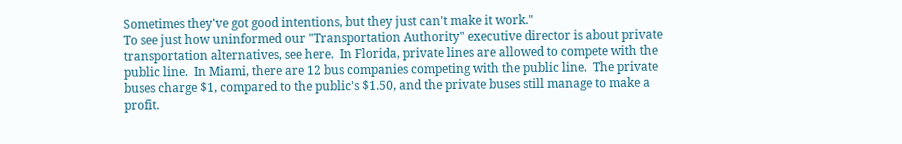Sometimes they've got good intentions, but they just can't make it work."
To see just how uninformed our "Transportation Authority" executive director is about private transportation alternatives, see here.  In Florida, private lines are allowed to compete with the public line.  In Miami, there are 12 bus companies competing with the public line.  The private buses charge $1, compared to the public's $1.50, and the private buses still manage to make a profit.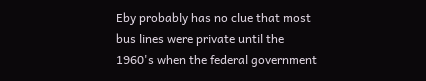Eby probably has no clue that most bus lines were private until the 1960's when the federal government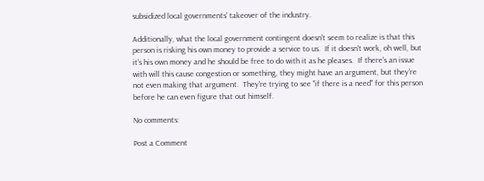subsidized local governments' takeover of the industry.

Additionally, what the local government contingent doesn't seem to realize is that this person is risking his own money to provide a service to us.  If it doesn't work, oh well, but it's his own money and he should be free to do with it as he pleases.  If there's an issue with will this cause congestion or something, they might have an argument, but they're not even making that argument.  They're trying to see "if there is a need" for this person before he can even figure that out himself.

No comments:

Post a Comment